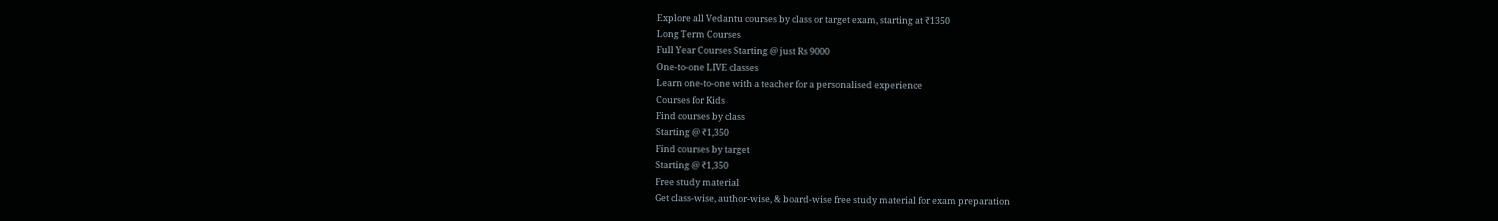Explore all Vedantu courses by class or target exam, starting at ₹1350
Long Term Courses
Full Year Courses Starting @ just Rs 9000
One-to-one LIVE classes
Learn one-to-one with a teacher for a personalised experience
Courses for Kids
Find courses by class
Starting @ ₹1,350
Find courses by target
Starting @ ₹1,350
Free study material
Get class-wise, author-wise, & board-wise free study material for exam preparation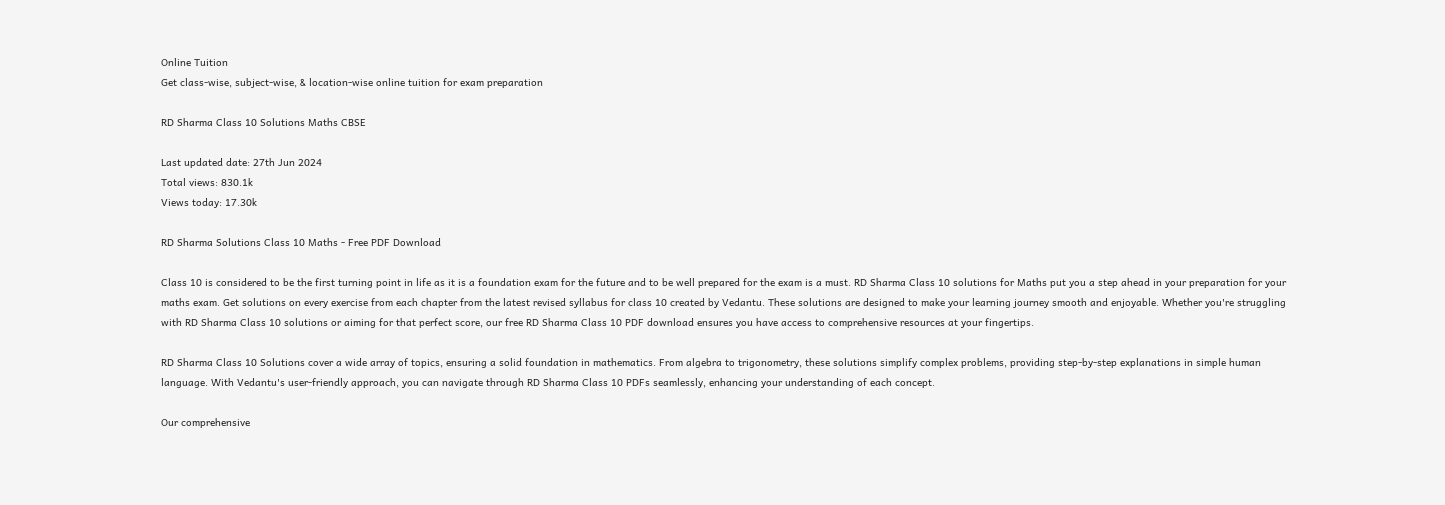Online Tuition
Get class-wise, subject-wise, & location-wise online tuition for exam preparation

RD Sharma Class 10 Solutions Maths CBSE

Last updated date: 27th Jun 2024
Total views: 830.1k
Views today: 17.30k

RD Sharma Solutions Class 10 Maths - Free PDF Download

Class 10 is considered to be the first turning point in life as it is a foundation exam for the future and to be well prepared for the exam is a must. RD Sharma Class 10 solutions for Maths put you a step ahead in your preparation for your maths exam. Get solutions on every exercise from each chapter from the latest revised syllabus for class 10 created by Vedantu. These solutions are designed to make your learning journey smooth and enjoyable. Whether you're struggling with RD Sharma Class 10 solutions or aiming for that perfect score, our free RD Sharma Class 10 PDF download ensures you have access to comprehensive resources at your fingertips.

RD Sharma Class 10 Solutions cover a wide array of topics, ensuring a solid foundation in mathematics. From algebra to trigonometry, these solutions simplify complex problems, providing step-by-step explanations in simple human language. With Vedantu's user-friendly approach, you can navigate through RD Sharma Class 10 PDFs seamlessly, enhancing your understanding of each concept.

Our comprehensive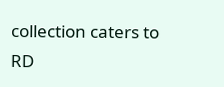collection caters to RD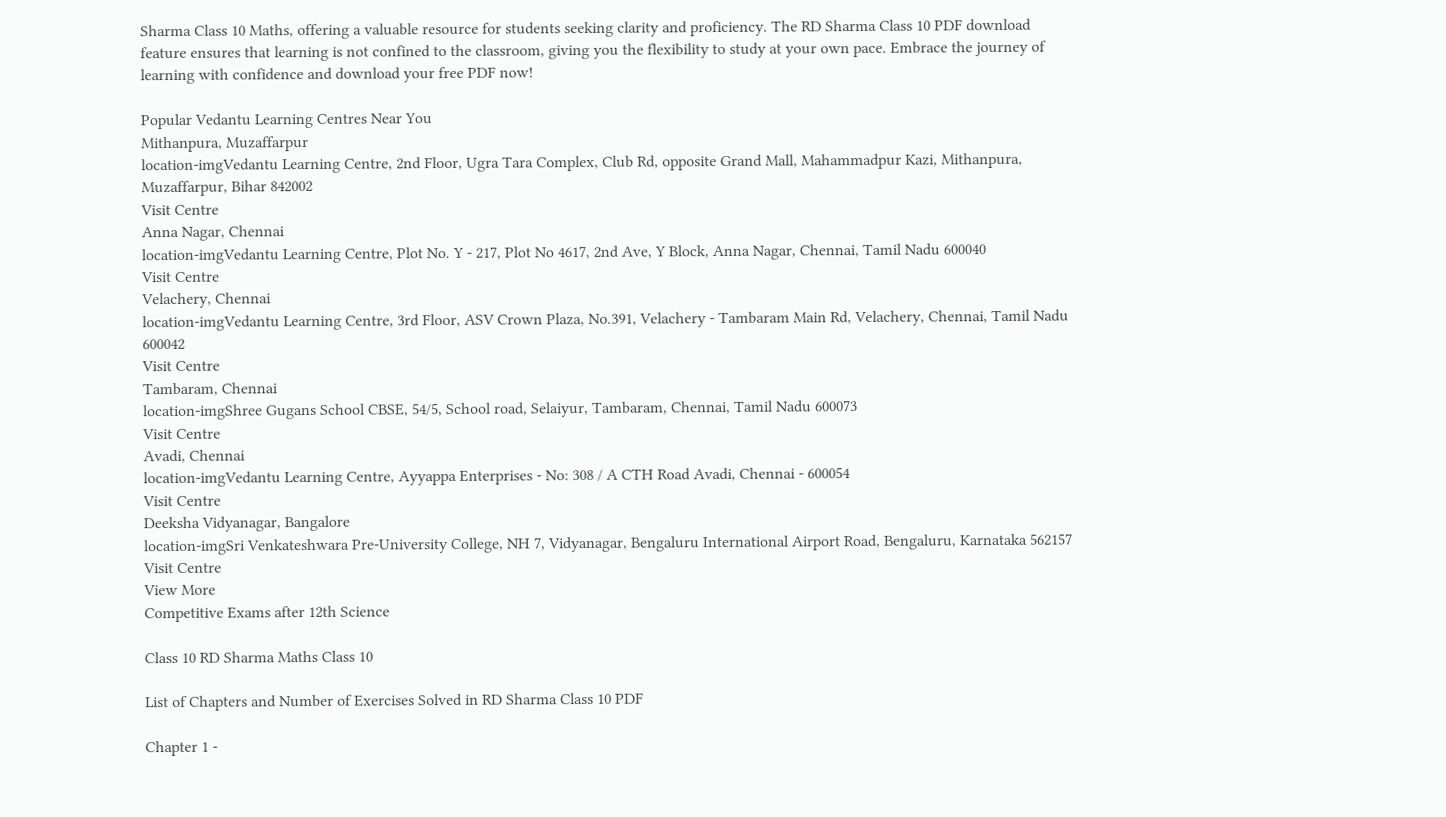Sharma Class 10 Maths, offering a valuable resource for students seeking clarity and proficiency. The RD Sharma Class 10 PDF download feature ensures that learning is not confined to the classroom, giving you the flexibility to study at your own pace. Embrace the journey of learning with confidence and download your free PDF now!

Popular Vedantu Learning Centres Near You
Mithanpura, Muzaffarpur
location-imgVedantu Learning Centre, 2nd Floor, Ugra Tara Complex, Club Rd, opposite Grand Mall, Mahammadpur Kazi, Mithanpura, Muzaffarpur, Bihar 842002
Visit Centre
Anna Nagar, Chennai
location-imgVedantu Learning Centre, Plot No. Y - 217, Plot No 4617, 2nd Ave, Y Block, Anna Nagar, Chennai, Tamil Nadu 600040
Visit Centre
Velachery, Chennai
location-imgVedantu Learning Centre, 3rd Floor, ASV Crown Plaza, No.391, Velachery - Tambaram Main Rd, Velachery, Chennai, Tamil Nadu 600042
Visit Centre
Tambaram, Chennai
location-imgShree Gugans School CBSE, 54/5, School road, Selaiyur, Tambaram, Chennai, Tamil Nadu 600073
Visit Centre
Avadi, Chennai
location-imgVedantu Learning Centre, Ayyappa Enterprises - No: 308 / A CTH Road Avadi, Chennai - 600054
Visit Centre
Deeksha Vidyanagar, Bangalore
location-imgSri Venkateshwara Pre-University College, NH 7, Vidyanagar, Bengaluru International Airport Road, Bengaluru, Karnataka 562157
Visit Centre
View More
Competitive Exams after 12th Science

Class 10 RD Sharma Maths Class 10

List of Chapters and Number of Exercises Solved in RD Sharma Class 10 PDF

Chapter 1 -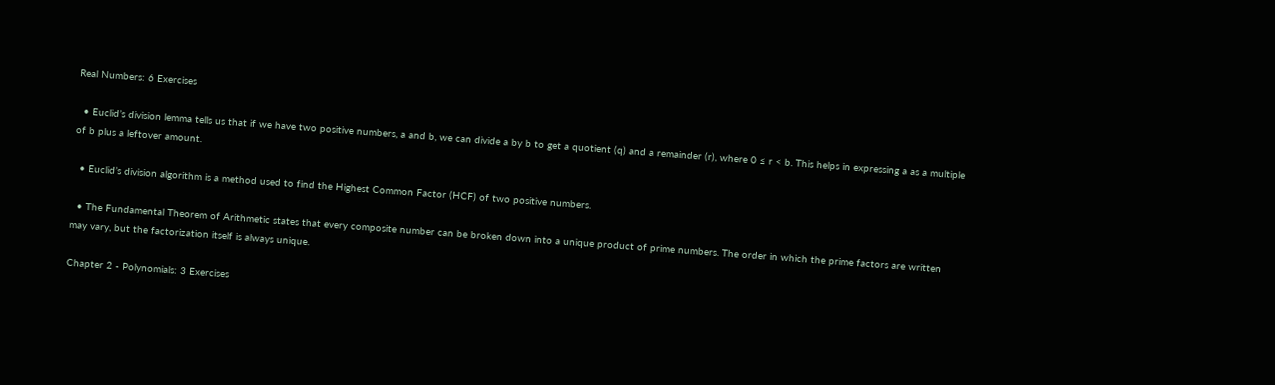Real Numbers: 6 Exercises

  • Euclid’s division lemma tells us that if we have two positive numbers, a and b, we can divide a by b to get a quotient (q) and a remainder (r), where 0 ≤ r < b. This helps in expressing a as a multiple of b plus a leftover amount.

  • Euclid’s division algorithm is a method used to find the Highest Common Factor (HCF) of two positive numbers.

  • The Fundamental Theorem of Arithmetic states that every composite number can be broken down into a unique product of prime numbers. The order in which the prime factors are written may vary, but the factorization itself is always unique.

Chapter 2 - Polynomials: 3 Exercises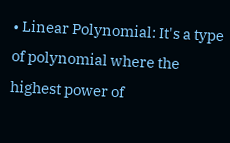• Linear Polynomial: It's a type of polynomial where the highest power of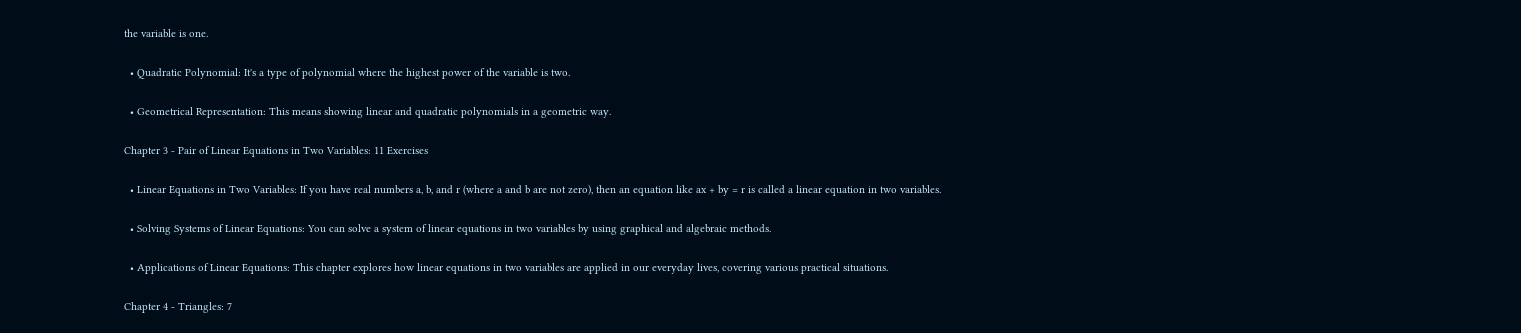the variable is one.

  • Quadratic Polynomial: It's a type of polynomial where the highest power of the variable is two.

  • Geometrical Representation: This means showing linear and quadratic polynomials in a geometric way.

Chapter 3 - Pair of Linear Equations in Two Variables: 11 Exercises

  • Linear Equations in Two Variables: If you have real numbers a, b, and r (where a and b are not zero), then an equation like ax + by = r is called a linear equation in two variables.

  • Solving Systems of Linear Equations: You can solve a system of linear equations in two variables by using graphical and algebraic methods.

  • Applications of Linear Equations: This chapter explores how linear equations in two variables are applied in our everyday lives, covering various practical situations.

Chapter 4 - Triangles: 7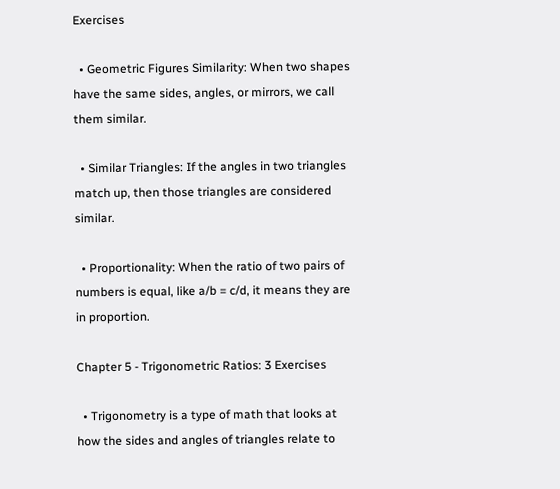Exercises

  • Geometric Figures Similarity: When two shapes have the same sides, angles, or mirrors, we call them similar.

  • Similar Triangles: If the angles in two triangles match up, then those triangles are considered similar.

  • Proportionality: When the ratio of two pairs of numbers is equal, like a/b = c/d, it means they are in proportion.

Chapter 5 - Trigonometric Ratios: 3 Exercises

  • Trigonometry is a type of math that looks at how the sides and angles of triangles relate to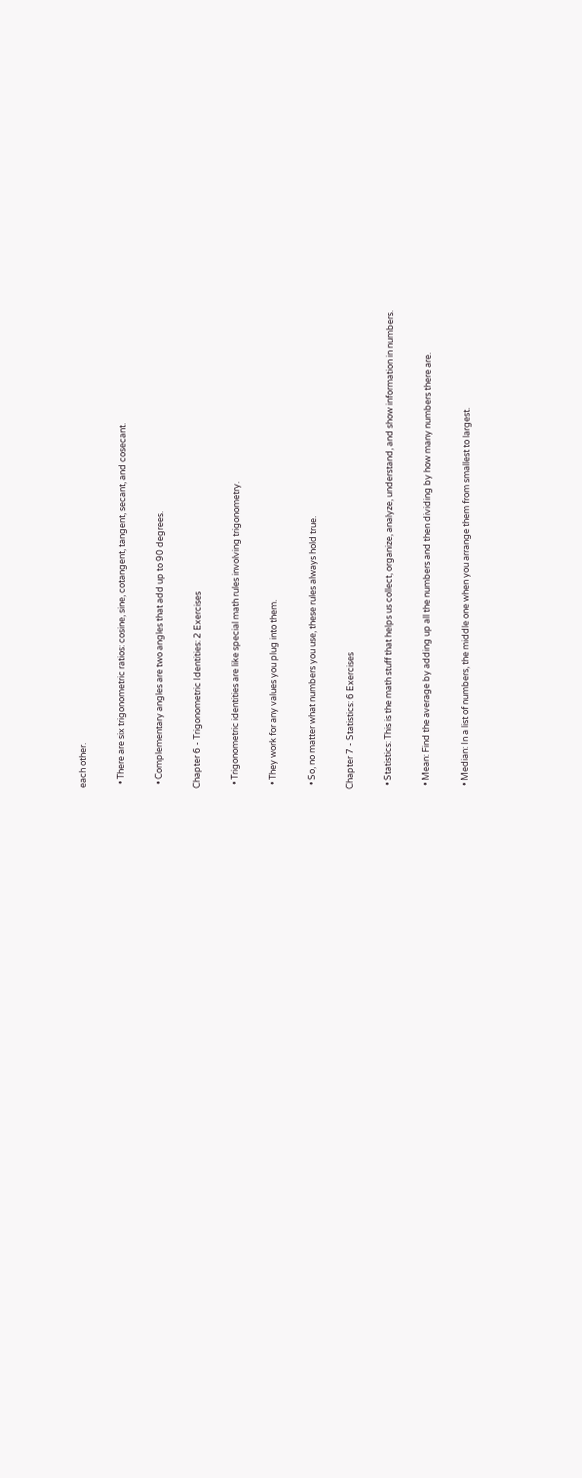each other.

  • There are six trigonometric ratios: cosine, sine, cotangent, tangent, secant, and cosecant.

  • Complementary angles are two angles that add up to 90 degrees.

Chapter 6 - Trigonometric Identities: 2 Exercises

  • Trigonometric identities are like special math rules involving trigonometry.

  • They work for any values you plug into them.

  • So, no matter what numbers you use, these rules always hold true.

Chapter 7 - Statistics: 6 Exercises

  • Statistics: This is the math stuff that helps us collect, organize, analyze, understand, and show information in numbers.

  • Mean: Find the average by adding up all the numbers and then dividing by how many numbers there are.

  • Median: In a list of numbers, the middle one when you arrange them from smallest to largest.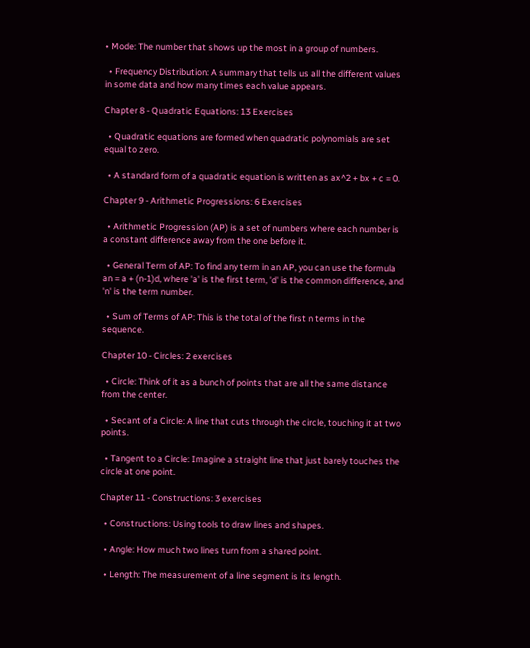• Mode: The number that shows up the most in a group of numbers.

  • Frequency Distribution: A summary that tells us all the different values in some data and how many times each value appears.

Chapter 8 - Quadratic Equations: 13 Exercises

  • Quadratic equations are formed when quadratic polynomials are set equal to zero.

  • A standard form of a quadratic equation is written as ax^2 + bx + c = 0.

Chapter 9 - Arithmetic Progressions: 6 Exercises

  • Arithmetic Progression (AP) is a set of numbers where each number is a constant difference away from the one before it.

  • General Term of AP: To find any term in an AP, you can use the formula an = a + (n-1)d, where 'a' is the first term, 'd' is the common difference, and 'n' is the term number.

  • Sum of Terms of AP: This is the total of the first n terms in the sequence.

Chapter 10 - Circles: 2 exercises

  • Circle: Think of it as a bunch of points that are all the same distance from the center.

  • Secant of a Circle: A line that cuts through the circle, touching it at two points.

  • Tangent to a Circle: Imagine a straight line that just barely touches the circle at one point.

Chapter 11 - Constructions: 3 exercises

  • Constructions: Using tools to draw lines and shapes.

  • Angle: How much two lines turn from a shared point.

  • Length: The measurement of a line segment is its length.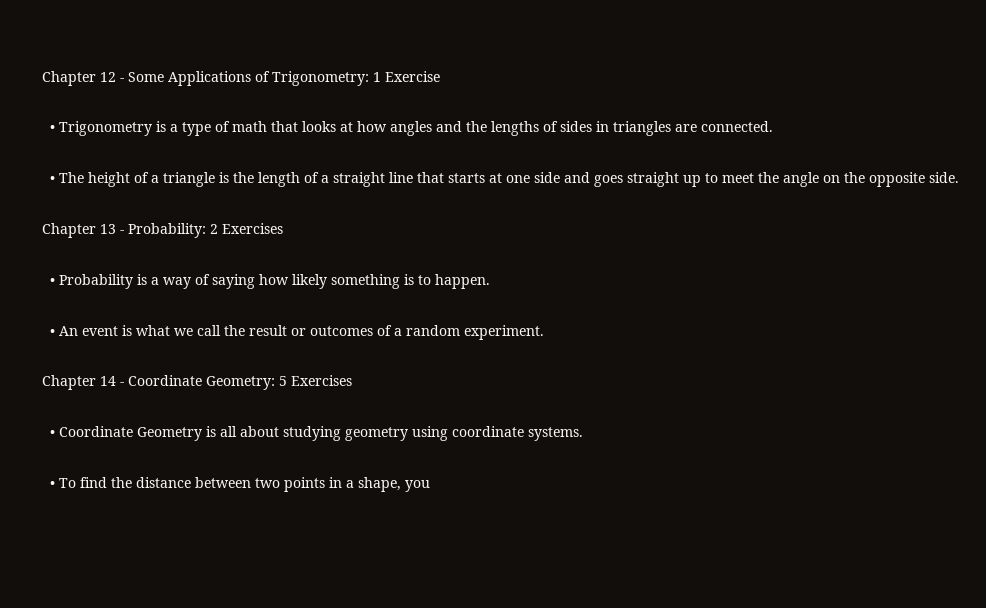Chapter 12 - Some Applications of Trigonometry: 1 Exercise

  • Trigonometry is a type of math that looks at how angles and the lengths of sides in triangles are connected.

  • The height of a triangle is the length of a straight line that starts at one side and goes straight up to meet the angle on the opposite side.

Chapter 13 - Probability: 2 Exercises

  • Probability is a way of saying how likely something is to happen.

  • An event is what we call the result or outcomes of a random experiment.

Chapter 14 - Coordinate Geometry: 5 Exercises

  • Coordinate Geometry is all about studying geometry using coordinate systems.

  • To find the distance between two points in a shape, you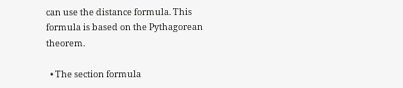can use the distance formula. This formula is based on the Pythagorean theorem.

  • The section formula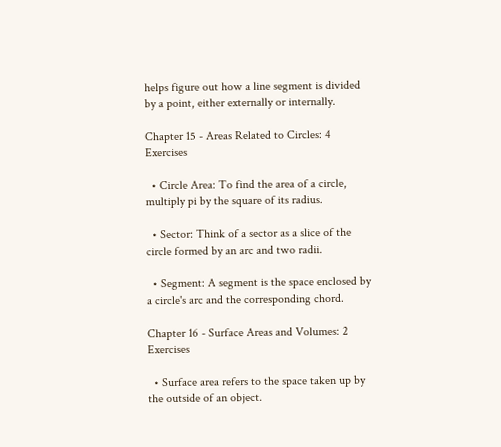helps figure out how a line segment is divided by a point, either externally or internally.

Chapter 15 - Areas Related to Circles: 4 Exercises

  • Circle Area: To find the area of a circle, multiply pi by the square of its radius.

  • Sector: Think of a sector as a slice of the circle formed by an arc and two radii.

  • Segment: A segment is the space enclosed by a circle's arc and the corresponding chord.

Chapter 16 - Surface Areas and Volumes: 2 Exercises

  • Surface area refers to the space taken up by the outside of an object.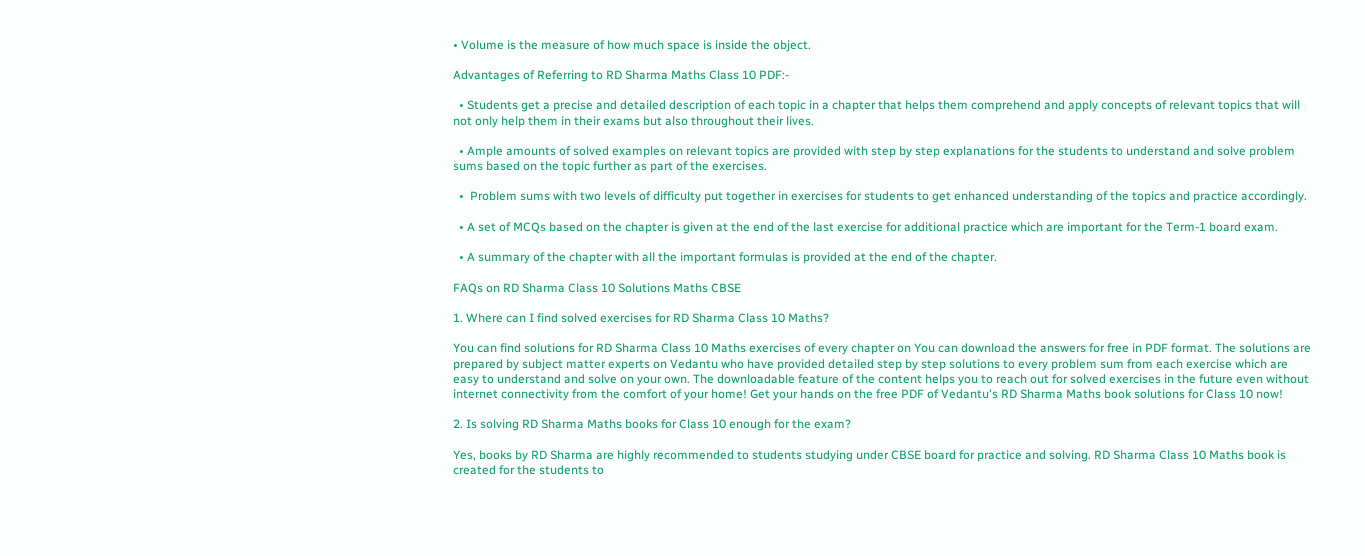• Volume is the measure of how much space is inside the object.

Advantages of Referring to RD Sharma Maths Class 10 PDF:-

  • Students get a precise and detailed description of each topic in a chapter that helps them comprehend and apply concepts of relevant topics that will not only help them in their exams but also throughout their lives.

  • Ample amounts of solved examples on relevant topics are provided with step by step explanations for the students to understand and solve problem sums based on the topic further as part of the exercises.

  •  Problem sums with two levels of difficulty put together in exercises for students to get enhanced understanding of the topics and practice accordingly.

  • A set of MCQs based on the chapter is given at the end of the last exercise for additional practice which are important for the Term-1 board exam.

  • A summary of the chapter with all the important formulas is provided at the end of the chapter.

FAQs on RD Sharma Class 10 Solutions Maths CBSE

1. Where can I find solved exercises for RD Sharma Class 10 Maths?

You can find solutions for RD Sharma Class 10 Maths exercises of every chapter on You can download the answers for free in PDF format. The solutions are prepared by subject matter experts on Vedantu who have provided detailed step by step solutions to every problem sum from each exercise which are easy to understand and solve on your own. The downloadable feature of the content helps you to reach out for solved exercises in the future even without internet connectivity from the comfort of your home! Get your hands on the free PDF of Vedantu's RD Sharma Maths book solutions for Class 10 now!

2. Is solving RD Sharma Maths books for Class 10 enough for the exam?

Yes, books by RD Sharma are highly recommended to students studying under CBSE board for practice and solving. RD Sharma Class 10 Maths book is created for the students to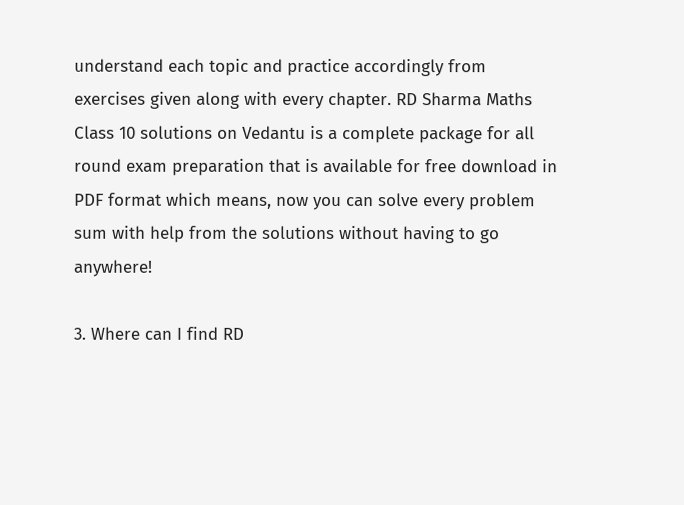understand each topic and practice accordingly from exercises given along with every chapter. RD Sharma Maths Class 10 solutions on Vedantu is a complete package for all round exam preparation that is available for free download in PDF format which means, now you can solve every problem sum with help from the solutions without having to go anywhere!

3. Where can I find RD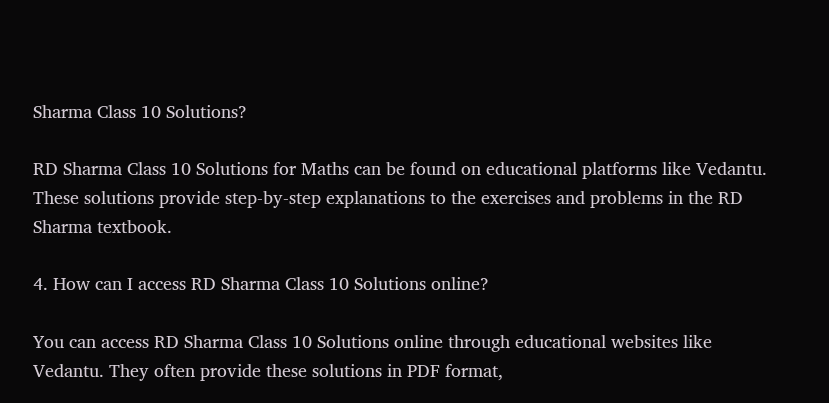Sharma Class 10 Solutions?

RD Sharma Class 10 Solutions for Maths can be found on educational platforms like Vedantu. These solutions provide step-by-step explanations to the exercises and problems in the RD Sharma textbook.

4. How can I access RD Sharma Class 10 Solutions online?

You can access RD Sharma Class 10 Solutions online through educational websites like Vedantu. They often provide these solutions in PDF format,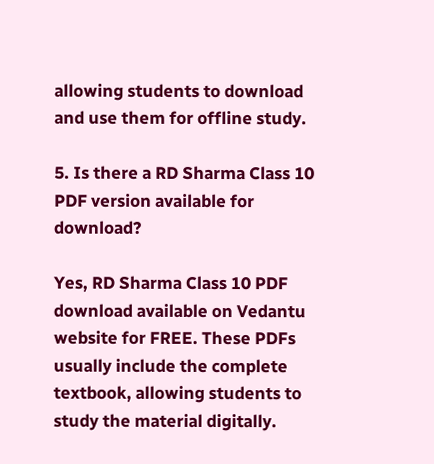allowing students to download and use them for offline study.

5. Is there a RD Sharma Class 10 PDF version available for download?

Yes, RD Sharma Class 10 PDF download available on Vedantu website for FREE. These PDFs usually include the complete textbook, allowing students to study the material digitally.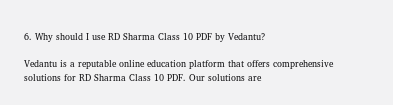6. Why should I use RD Sharma Class 10 PDF by Vedantu?

Vedantu is a reputable online education platform that offers comprehensive solutions for RD Sharma Class 10 PDF. Our solutions are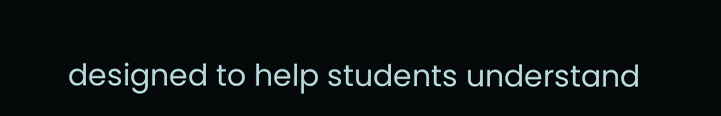designed to help students understand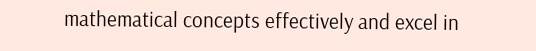mathematical concepts effectively and excel in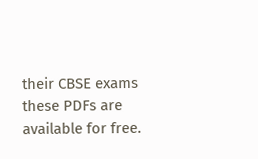their CBSE exams these PDFs are available for free.